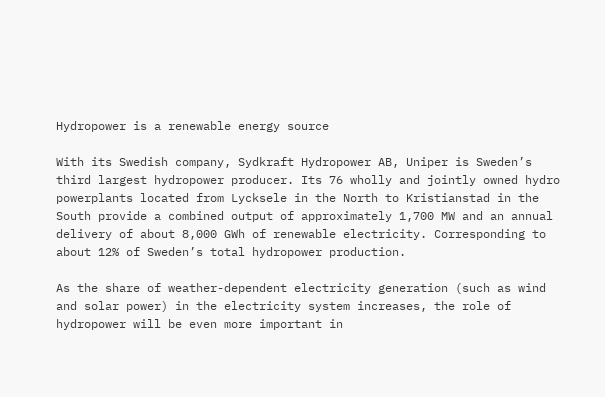Hydropower is a renewable energy source

With its Swedish company, Sydkraft Hydropower AB, Uniper is Sweden’s third largest hydropower producer. Its 76 wholly and jointly owned hydro powerplants located from Lycksele in the North to Kristianstad in the South provide a combined output of approximately 1,700 MW and an annual delivery of about 8,000 GWh of renewable electricity. Corresponding to about 12% of Sweden’s total hydropower production.

As the share of weather-dependent electricity generation (such as wind and solar power) in the electricity system increases, the role of hydropower will be even more important in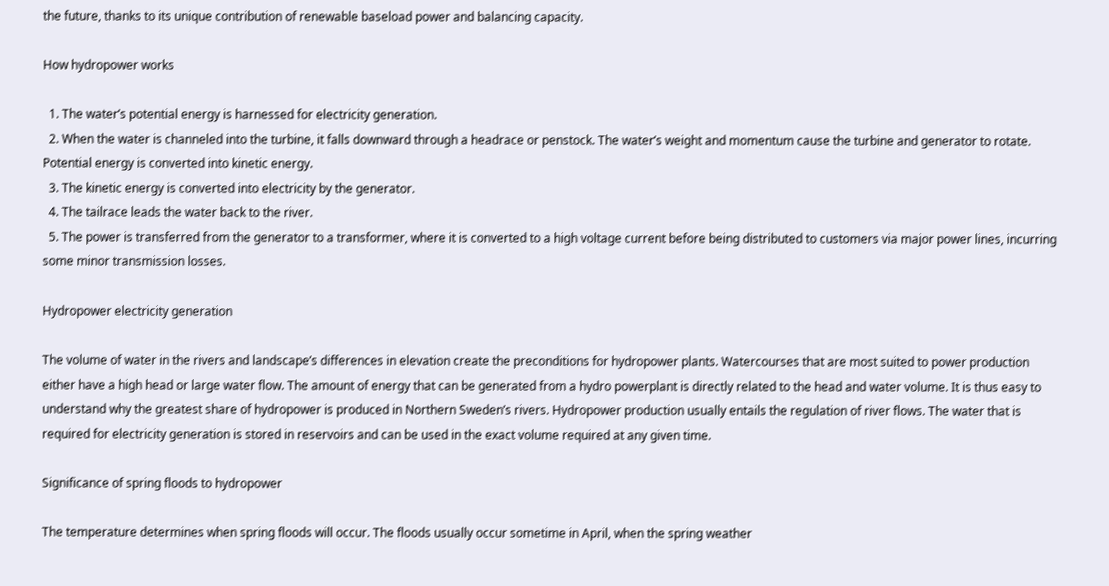the future, thanks to its unique contribution of renewable baseload power and balancing capacity.

How hydropower works

  1. The water’s potential energy is harnessed for electricity generation.
  2. When the water is channeled into the turbine, it falls downward through a headrace or penstock. The water’s weight and momentum cause the turbine and generator to rotate. Potential energy is converted into kinetic energy.
  3. The kinetic energy is converted into electricity by the generator.
  4. The tailrace leads the water back to the river.
  5. The power is transferred from the generator to a transformer, where it is converted to a high voltage current before being distributed to customers via major power lines, incurring some minor transmission losses.

Hydropower electricity generation

The volume of water in the rivers and landscape’s differences in elevation create the preconditions for hydropower plants. Watercourses that are most suited to power production either have a high head or large water flow. The amount of energy that can be generated from a hydro powerplant is directly related to the head and water volume. It is thus easy to understand why the greatest share of hydropower is produced in Northern Sweden’s rivers. Hydropower production usually entails the regulation of river flows. The water that is required for electricity generation is stored in reservoirs and can be used in the exact volume required at any given time.

Significance of spring floods to hydropower

The temperature determines when spring floods will occur. The floods usually occur sometime in April, when the spring weather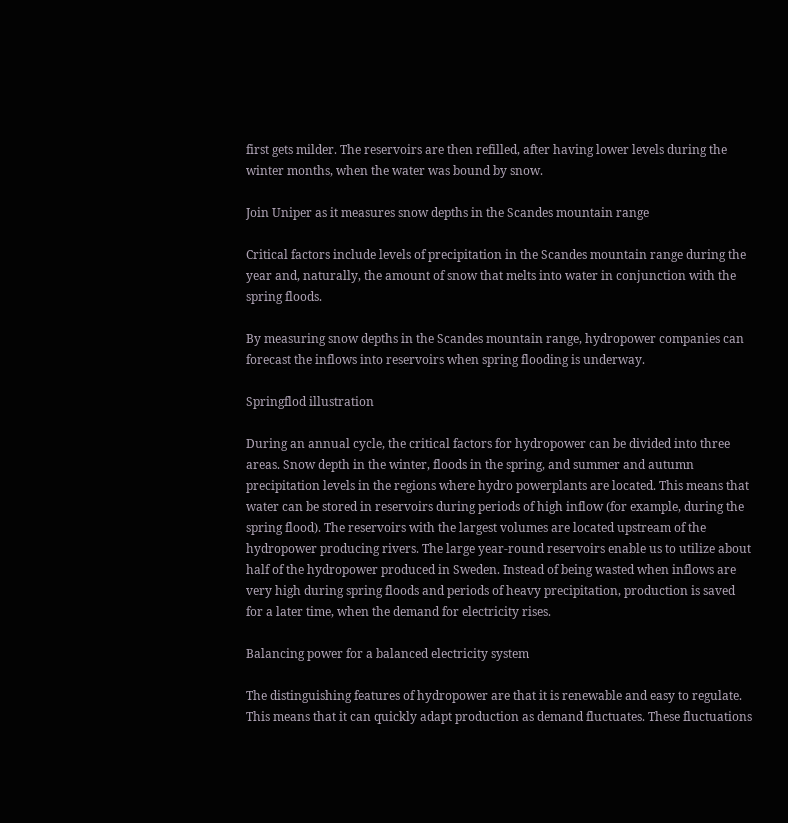first gets milder. The reservoirs are then refilled, after having lower levels during the winter months, when the water was bound by snow.

Join Uniper as it measures snow depths in the Scandes mountain range

Critical factors include levels of precipitation in the Scandes mountain range during the year and, naturally, the amount of snow that melts into water in conjunction with the spring floods.

By measuring snow depths in the Scandes mountain range, hydropower companies can forecast the inflows into reservoirs when spring flooding is underway.

Springflod illustration

During an annual cycle, the critical factors for hydropower can be divided into three areas. Snow depth in the winter, floods in the spring, and summer and autumn precipitation levels in the regions where hydro powerplants are located. This means that water can be stored in reservoirs during periods of high inflow (for example, during the spring flood). The reservoirs with the largest volumes are located upstream of the hydropower producing rivers. The large year-round reservoirs enable us to utilize about half of the hydropower produced in Sweden. Instead of being wasted when inflows are very high during spring floods and periods of heavy precipitation, production is saved for a later time, when the demand for electricity rises.

Balancing power for a balanced electricity system

The distinguishing features of hydropower are that it is renewable and easy to regulate. This means that it can quickly adapt production as demand fluctuates. These fluctuations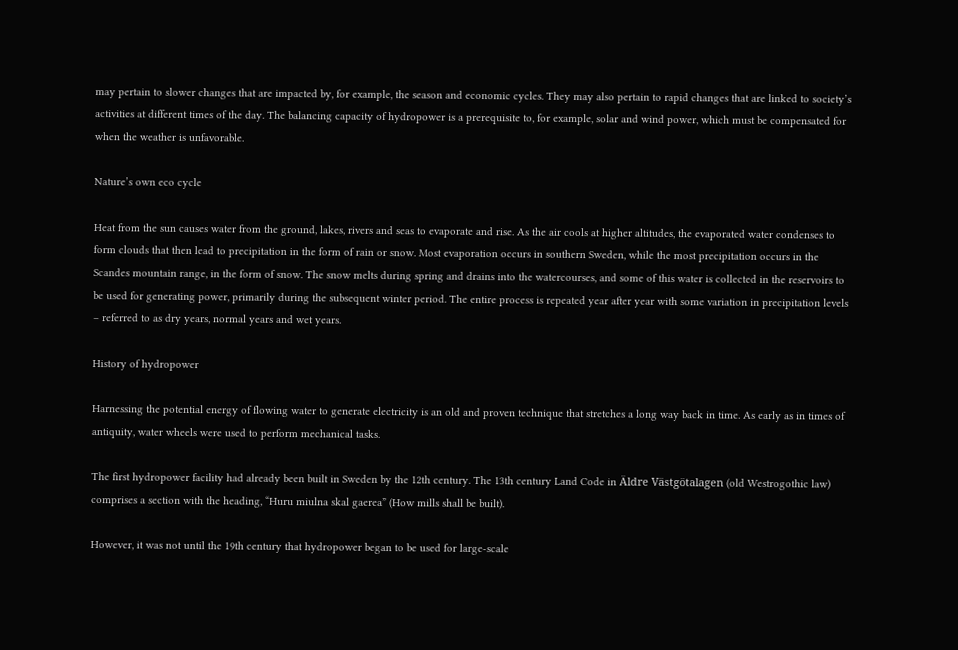may pertain to slower changes that are impacted by, for example, the season and economic cycles. They may also pertain to rapid changes that are linked to society’s activities at different times of the day. The balancing capacity of hydropower is a prerequisite to, for example, solar and wind power, which must be compensated for when the weather is unfavorable.

Nature’s own eco cycle

Heat from the sun causes water from the ground, lakes, rivers and seas to evaporate and rise. As the air cools at higher altitudes, the evaporated water condenses to form clouds that then lead to precipitation in the form of rain or snow. Most evaporation occurs in southern Sweden, while the most precipitation occurs in the Scandes mountain range, in the form of snow. The snow melts during spring and drains into the watercourses, and some of this water is collected in the reservoirs to be used for generating power, primarily during the subsequent winter period. The entire process is repeated year after year with some variation in precipitation levels – referred to as dry years, normal years and wet years.

History of hydropower

Harnessing the potential energy of flowing water to generate electricity is an old and proven technique that stretches a long way back in time. As early as in times of antiquity, water wheels were used to perform mechanical tasks.

The first hydropower facility had already been built in Sweden by the 12th century. The 13th century Land Code in Äldre Västgötalagen (old Westrogothic law) comprises a section with the heading, “Huru miulna skal gaerea” (How mills shall be built).

However, it was not until the 19th century that hydropower began to be used for large-scale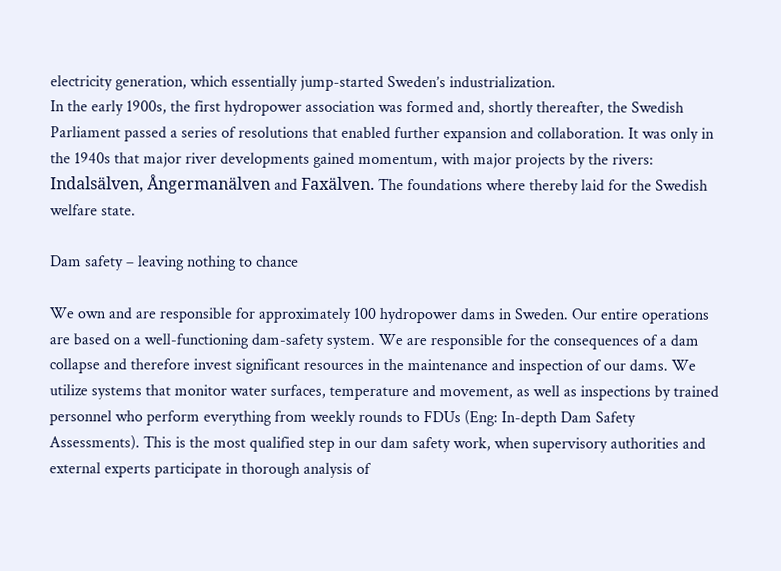electricity generation, which essentially jump-started Sweden’s industrialization.
In the early 1900s, the first hydropower association was formed and, shortly thereafter, the Swedish Parliament passed a series of resolutions that enabled further expansion and collaboration. It was only in the 1940s that major river developments gained momentum, with major projects by the rivers: Indalsälven, Ångermanälven and Faxälven. The foundations where thereby laid for the Swedish welfare state.

Dam safety – leaving nothing to chance

We own and are responsible for approximately 100 hydropower dams in Sweden. Our entire operations are based on a well-functioning dam-safety system. We are responsible for the consequences of a dam collapse and therefore invest significant resources in the maintenance and inspection of our dams. We utilize systems that monitor water surfaces, temperature and movement, as well as inspections by trained personnel who perform everything from weekly rounds to FDUs (Eng: In-depth Dam Safety Assessments). This is the most qualified step in our dam safety work, when supervisory authorities and external experts participate in thorough analysis of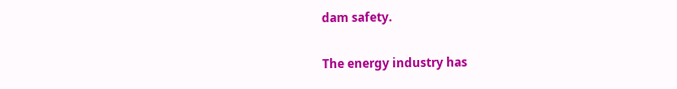dam safety.

The energy industry has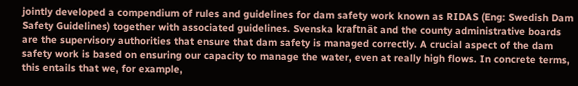jointly developed a compendium of rules and guidelines for dam safety work known as RIDAS (Eng: Swedish Dam Safety Guidelines) together with associated guidelines. Svenska kraftnät and the county administrative boards are the supervisory authorities that ensure that dam safety is managed correctly. A crucial aspect of the dam safety work is based on ensuring our capacity to manage the water, even at really high flows. In concrete terms, this entails that we, for example,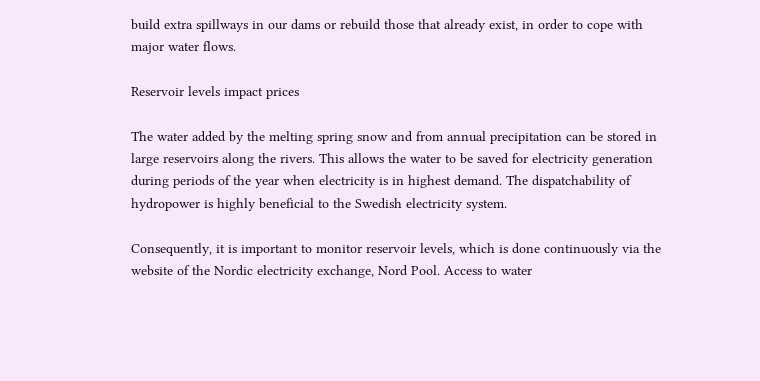build extra spillways in our dams or rebuild those that already exist, in order to cope with major water flows.

Reservoir levels impact prices

The water added by the melting spring snow and from annual precipitation can be stored in large reservoirs along the rivers. This allows the water to be saved for electricity generation during periods of the year when electricity is in highest demand. The dispatchability of hydropower is highly beneficial to the Swedish electricity system.

Consequently, it is important to monitor reservoir levels, which is done continuously via the website of the Nordic electricity exchange, Nord Pool. Access to water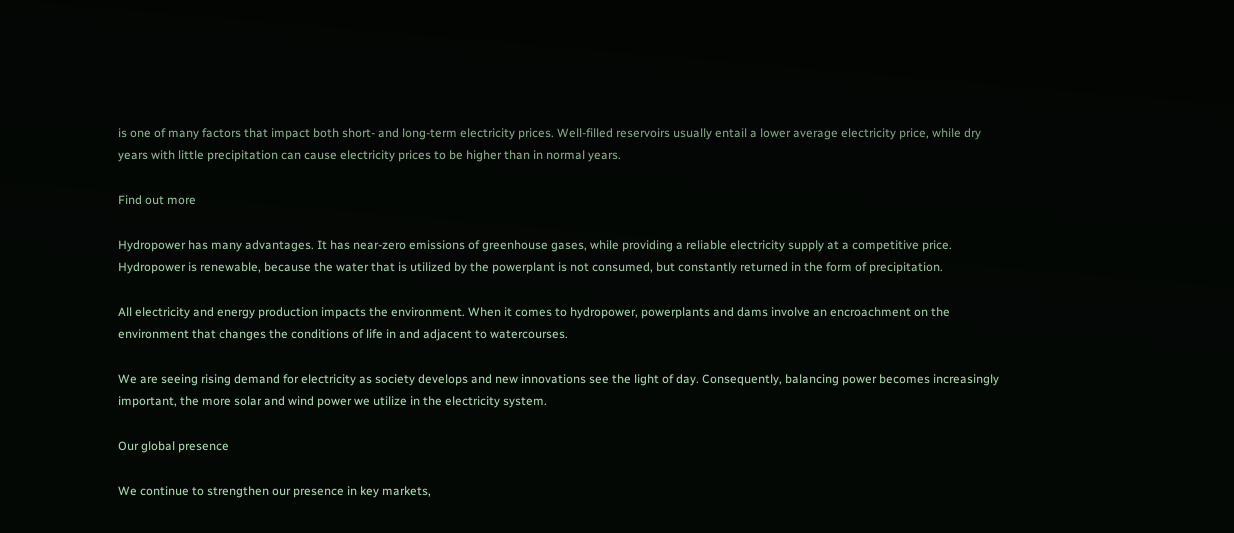is one of many factors that impact both short- and long-term electricity prices. Well-filled reservoirs usually entail a lower average electricity price, while dry years with little precipitation can cause electricity prices to be higher than in normal years.

Find out more

Hydropower has many advantages. It has near-zero emissions of greenhouse gases, while providing a reliable electricity supply at a competitive price. Hydropower is renewable, because the water that is utilized by the powerplant is not consumed, but constantly returned in the form of precipitation.

All electricity and energy production impacts the environment. When it comes to hydropower, powerplants and dams involve an encroachment on the environment that changes the conditions of life in and adjacent to watercourses.

We are seeing rising demand for electricity as society develops and new innovations see the light of day. Consequently, balancing power becomes increasingly important, the more solar and wind power we utilize in the electricity system.

Our global presence

We continue to strengthen our presence in key markets,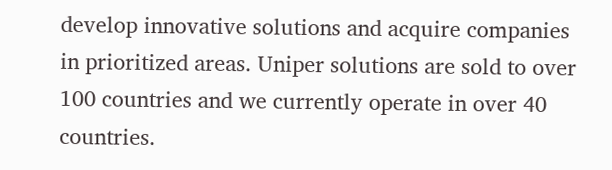develop innovative solutions and acquire companies in prioritized areas. Uniper solutions are sold to over 100 countries and we currently operate in over 40 countries.